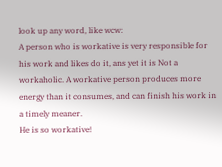look up any word, like wcw:
A person who is workative is very responsible for his work and likes do it, ans yet it is Not a workaholic. A workative person produces more energy than it consumes, and can finish his work in a timely meaner.
He is so workative!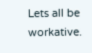Lets all be workative.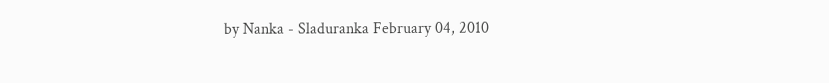by Nanka - Sladuranka February 04, 2010